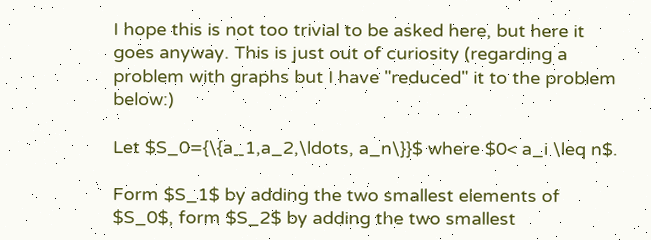I hope this is not too trivial to be asked here, but here it goes anyway. This is just out of curiosity (regarding a problem with graphs but I have "reduced" it to the problem below:)

Let $S_0={\{a_1,a_2,\ldots, a_n\}}$ where $0< a_i \leq n$.

Form $S_1$ by adding the two smallest elements of $S_0$, form $S_2$ by adding the two smallest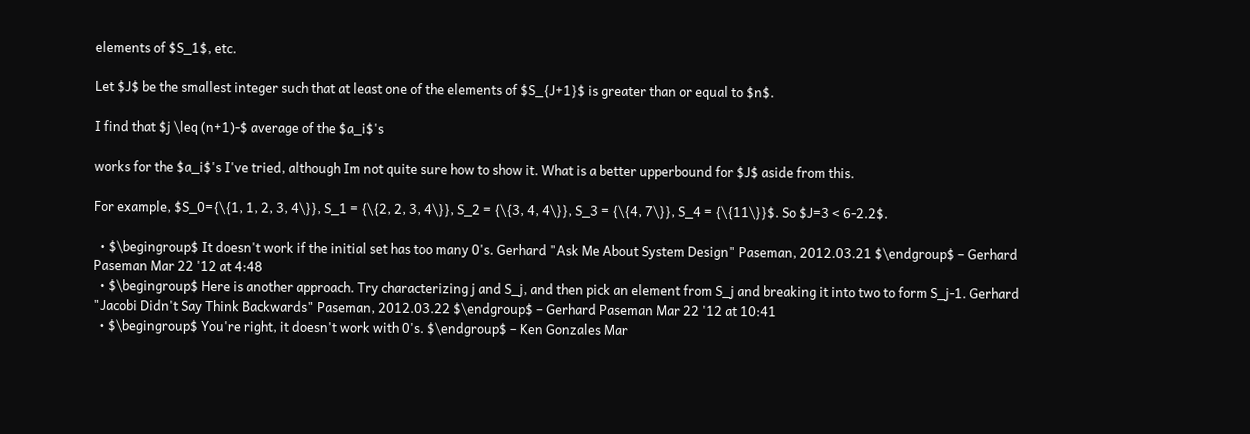elements of $S_1$, etc.

Let $J$ be the smallest integer such that at least one of the elements of $S_{J+1}$ is greater than or equal to $n$.

I find that $j \leq (n+1)-$ average of the $a_i$'s

works for the $a_i$'s I've tried, although Im not quite sure how to show it. What is a better upperbound for $J$ aside from this.

For example, $S_0={\{1, 1, 2, 3, 4\}}, S_1 = {\{2, 2, 3, 4\}}, S_2 = {\{3, 4, 4\}}, S_3 = {\{4, 7\}}, S_4 = {\{11\}}$. So $J=3 < 6-2.2$.

  • $\begingroup$ It doesn't work if the initial set has too many 0's. Gerhard "Ask Me About System Design" Paseman, 2012.03.21 $\endgroup$ – Gerhard Paseman Mar 22 '12 at 4:48
  • $\begingroup$ Here is another approach. Try characterizing j and S_j, and then pick an element from S_j and breaking it into two to form S_j-1. Gerhard "Jacobi Didn't Say Think Backwards" Paseman, 2012.03.22 $\endgroup$ – Gerhard Paseman Mar 22 '12 at 10:41
  • $\begingroup$ You're right, it doesn't work with 0's. $\endgroup$ – Ken Gonzales Mar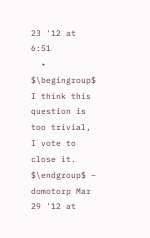23 '12 at 6:51
  • $\begingroup$ I think this question is too trivial, I vote to close it. $\endgroup$ – domotorp Mar 29 '12 at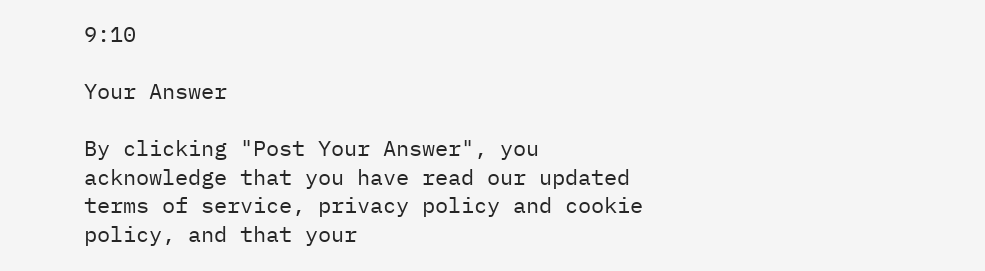9:10

Your Answer

By clicking "Post Your Answer", you acknowledge that you have read our updated terms of service, privacy policy and cookie policy, and that your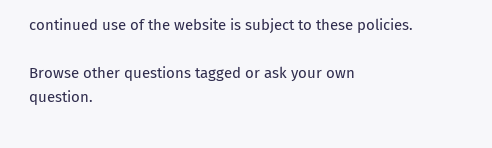continued use of the website is subject to these policies.

Browse other questions tagged or ask your own question.